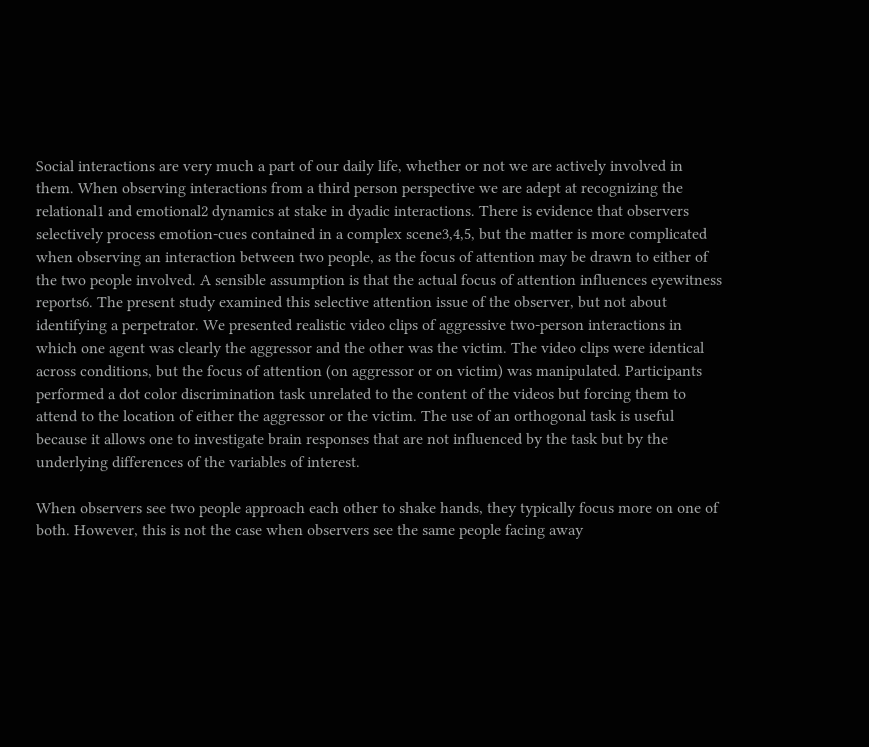Social interactions are very much a part of our daily life, whether or not we are actively involved in them. When observing interactions from a third person perspective we are adept at recognizing the relational1 and emotional2 dynamics at stake in dyadic interactions. There is evidence that observers selectively process emotion-cues contained in a complex scene3,4,5, but the matter is more complicated when observing an interaction between two people, as the focus of attention may be drawn to either of the two people involved. A sensible assumption is that the actual focus of attention influences eyewitness reports6. The present study examined this selective attention issue of the observer, but not about identifying a perpetrator. We presented realistic video clips of aggressive two-person interactions in which one agent was clearly the aggressor and the other was the victim. The video clips were identical across conditions, but the focus of attention (on aggressor or on victim) was manipulated. Participants performed a dot color discrimination task unrelated to the content of the videos but forcing them to attend to the location of either the aggressor or the victim. The use of an orthogonal task is useful because it allows one to investigate brain responses that are not influenced by the task but by the underlying differences of the variables of interest.

When observers see two people approach each other to shake hands, they typically focus more on one of both. However, this is not the case when observers see the same people facing away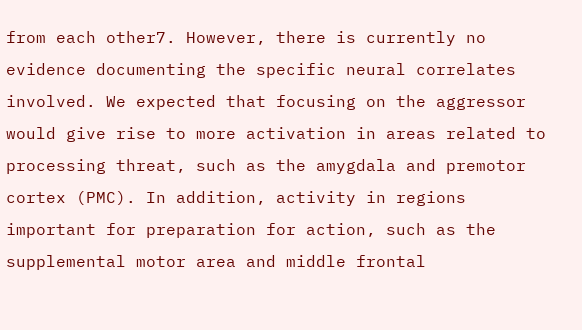from each other7. However, there is currently no evidence documenting the specific neural correlates involved. We expected that focusing on the aggressor would give rise to more activation in areas related to processing threat, such as the amygdala and premotor cortex (PMC). In addition, activity in regions important for preparation for action, such as the supplemental motor area and middle frontal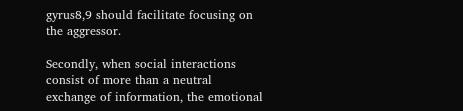gyrus8,9 should facilitate focusing on the aggressor.

Secondly, when social interactions consist of more than a neutral exchange of information, the emotional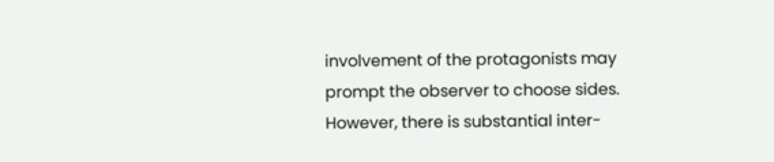involvement of the protagonists may prompt the observer to choose sides. However, there is substantial inter-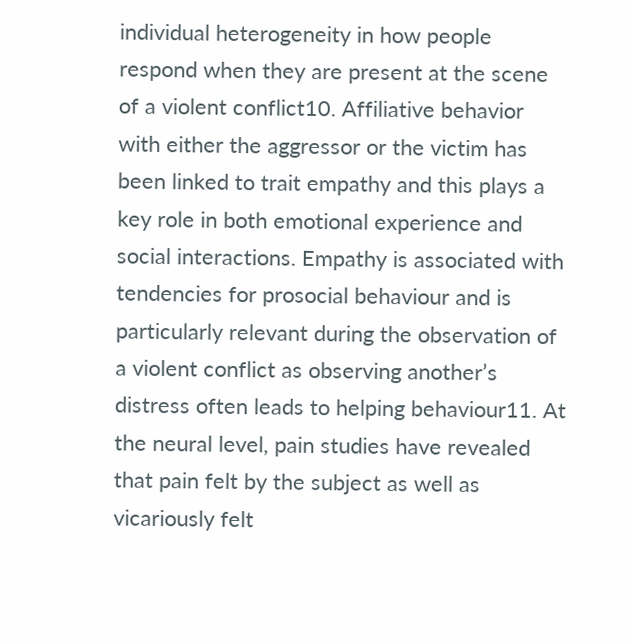individual heterogeneity in how people respond when they are present at the scene of a violent conflict10. Affiliative behavior with either the aggressor or the victim has been linked to trait empathy and this plays a key role in both emotional experience and social interactions. Empathy is associated with tendencies for prosocial behaviour and is particularly relevant during the observation of a violent conflict as observing another’s distress often leads to helping behaviour11. At the neural level, pain studies have revealed that pain felt by the subject as well as vicariously felt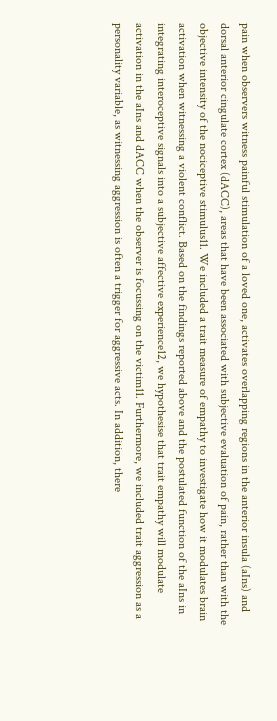pain when observers witness painful stimulation of a loved one, activates overlapping regions in the anterior insula (aIns) and dorsal anterior cingulate cortex (dACC), areas that have been associated with subjective evaluation of pain, rather than with the objective intensity of the nociceptive stimulus11. We included a trait measure of empathy to investigate how it modulates brain activation when witnessing a violent conflict. Based on the findings reported above and the postulated function of the aIns in integrating interoceptive signals into a subjective affective experience12, we hypothesise that trait empathy will modulate activation in the aIns and dACC when the observer is focussing on the victim11. Furthermore, we included trait aggression as a personality variable, as witnessing aggression is often a trigger for aggressive acts. In addition, there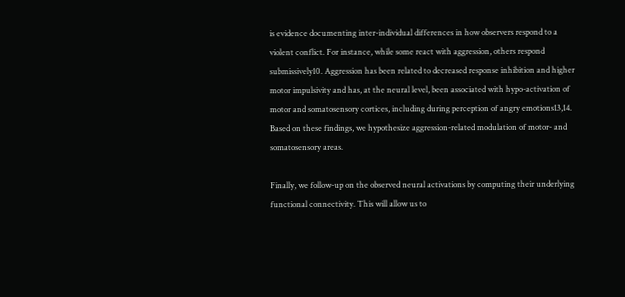is evidence documenting inter-individual differences in how observers respond to a violent conflict. For instance, while some react with aggression, others respond submissively10. Aggression has been related to decreased response inhibition and higher motor impulsivity and has, at the neural level, been associated with hypo-activation of motor and somatosensory cortices, including during perception of angry emotions13,14. Based on these findings, we hypothesize aggression-related modulation of motor- and somatosensory areas.

Finally, we follow-up on the observed neural activations by computing their underlying functional connectivity. This will allow us to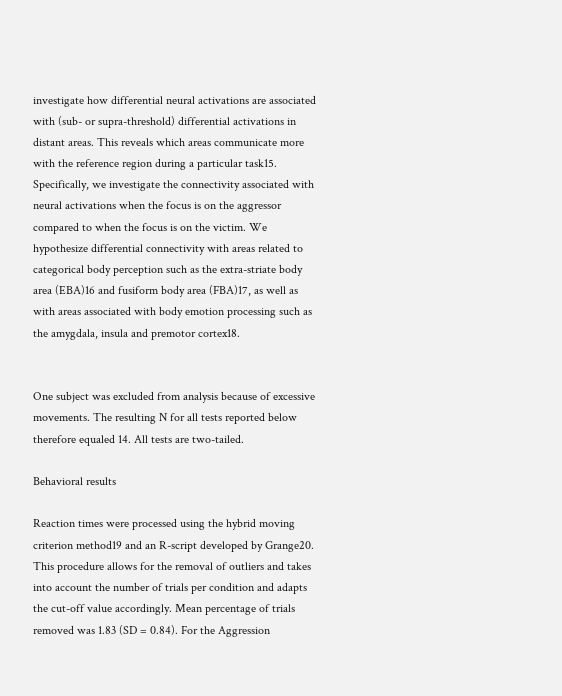investigate how differential neural activations are associated with (sub- or supra-threshold) differential activations in distant areas. This reveals which areas communicate more with the reference region during a particular task15. Specifically, we investigate the connectivity associated with neural activations when the focus is on the aggressor compared to when the focus is on the victim. We hypothesize differential connectivity with areas related to categorical body perception such as the extra-striate body area (EBA)16 and fusiform body area (FBA)17, as well as with areas associated with body emotion processing such as the amygdala, insula and premotor cortex18.


One subject was excluded from analysis because of excessive movements. The resulting N for all tests reported below therefore equaled 14. All tests are two-tailed.

Behavioral results

Reaction times were processed using the hybrid moving criterion method19 and an R-script developed by Grange20. This procedure allows for the removal of outliers and takes into account the number of trials per condition and adapts the cut-off value accordingly. Mean percentage of trials removed was 1.83 (SD = 0.84). For the Aggression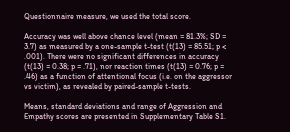Questionnaire measure, we used the total score.

Accuracy was well above chance level (mean = 81.3%; SD = 3.7) as measured by a one-sample t-test (t(13) = 85.51; p < .001). There were no significant differences in accuracy (t(13) = 0.38; p = .71), nor reaction times (t(13) = 0.76; p = .46) as a function of attentional focus (i.e. on the aggressor vs victim), as revealed by paired-sample t-tests.

Means, standard deviations and range of Aggression and Empathy scores are presented in Supplementary Table S1.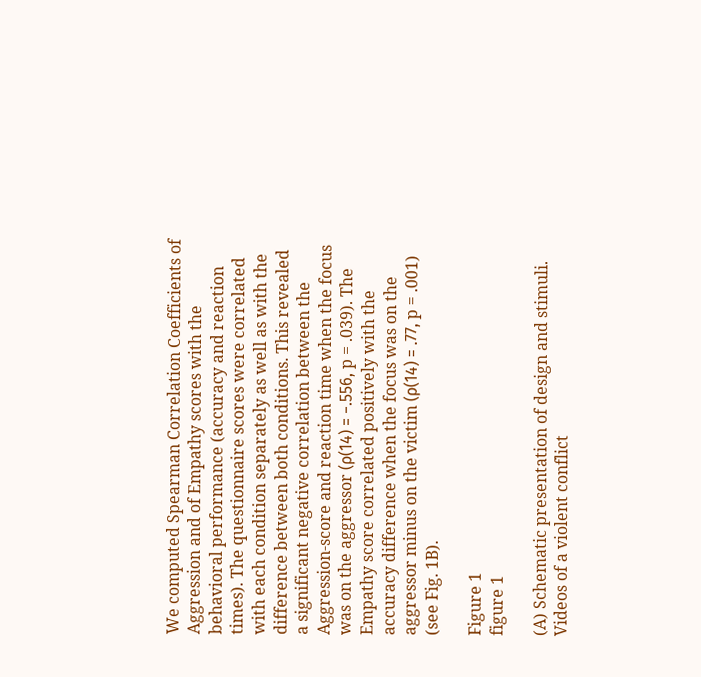We computed Spearman Correlation Coefficients of Aggression and of Empathy scores with the behavioral performance (accuracy and reaction times). The questionnaire scores were correlated with each condition separately as well as with the difference between both conditions. This revealed a significant negative correlation between the Aggression-score and reaction time when the focus was on the aggressor (ρ(14) = −.556, p = .039). The Empathy score correlated positively with the accuracy difference when the focus was on the aggressor minus on the victim (ρ(14) = .77, p = .001) (see Fig. 1B).

Figure 1
figure 1

(A) Schematic presentation of design and stimuli. Videos of a violent conflict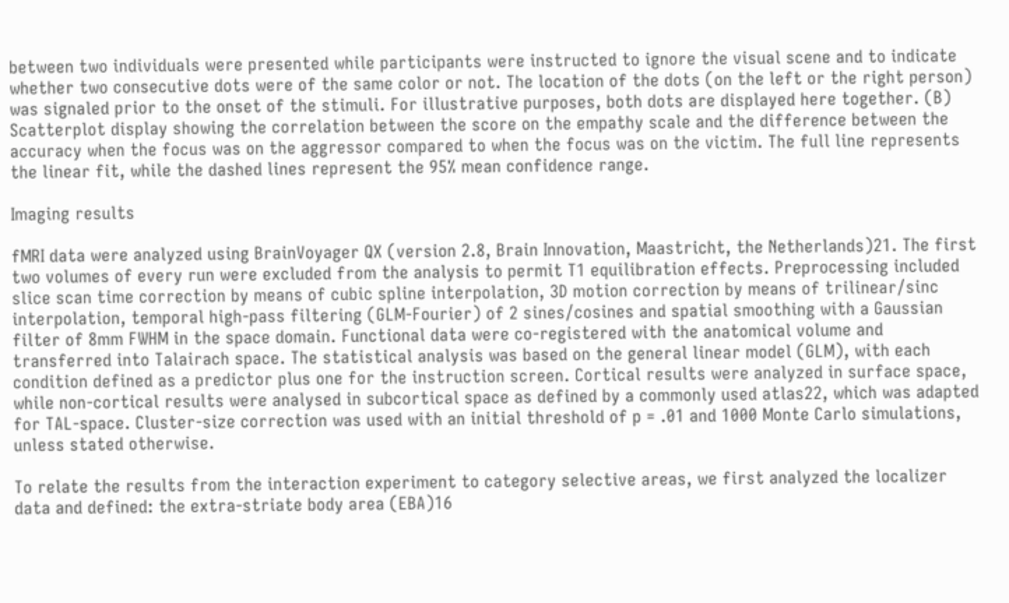between two individuals were presented while participants were instructed to ignore the visual scene and to indicate whether two consecutive dots were of the same color or not. The location of the dots (on the left or the right person) was signaled prior to the onset of the stimuli. For illustrative purposes, both dots are displayed here together. (B) Scatterplot display showing the correlation between the score on the empathy scale and the difference between the accuracy when the focus was on the aggressor compared to when the focus was on the victim. The full line represents the linear fit, while the dashed lines represent the 95% mean confidence range.

Imaging results

fMRI data were analyzed using BrainVoyager QX (version 2.8, Brain Innovation, Maastricht, the Netherlands)21. The first two volumes of every run were excluded from the analysis to permit T1 equilibration effects. Preprocessing included slice scan time correction by means of cubic spline interpolation, 3D motion correction by means of trilinear/sinc interpolation, temporal high-pass filtering (GLM-Fourier) of 2 sines/cosines and spatial smoothing with a Gaussian filter of 8mm FWHM in the space domain. Functional data were co-registered with the anatomical volume and transferred into Talairach space. The statistical analysis was based on the general linear model (GLM), with each condition defined as a predictor plus one for the instruction screen. Cortical results were analyzed in surface space, while non-cortical results were analysed in subcortical space as defined by a commonly used atlas22, which was adapted for TAL-space. Cluster-size correction was used with an initial threshold of p = .01 and 1000 Monte Carlo simulations, unless stated otherwise.

To relate the results from the interaction experiment to category selective areas, we first analyzed the localizer data and defined: the extra-striate body area (EBA)16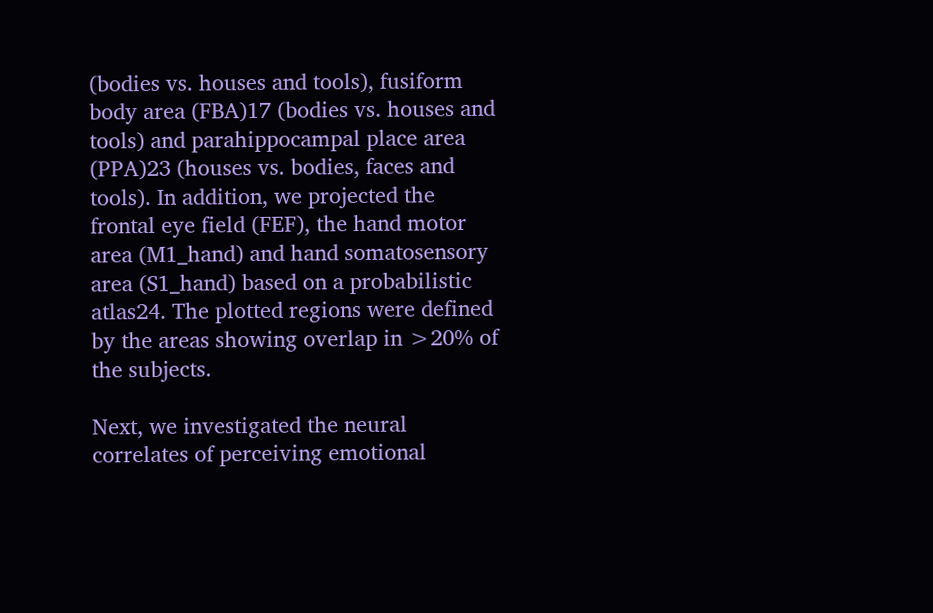(bodies vs. houses and tools), fusiform body area (FBA)17 (bodies vs. houses and tools) and parahippocampal place area (PPA)23 (houses vs. bodies, faces and tools). In addition, we projected the frontal eye field (FEF), the hand motor area (M1_hand) and hand somatosensory area (S1_hand) based on a probabilistic atlas24. The plotted regions were defined by the areas showing overlap in >20% of the subjects.

Next, we investigated the neural correlates of perceiving emotional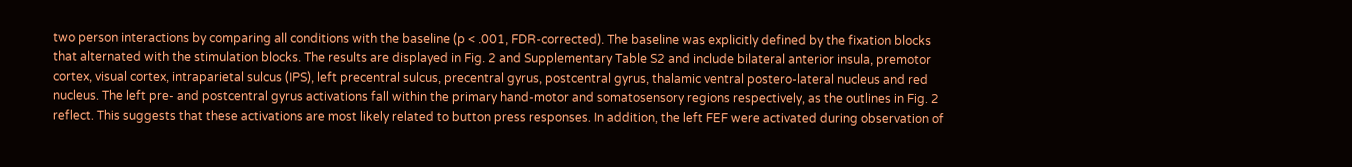two person interactions by comparing all conditions with the baseline (p < .001, FDR-corrected). The baseline was explicitly defined by the fixation blocks that alternated with the stimulation blocks. The results are displayed in Fig. 2 and Supplementary Table S2 and include bilateral anterior insula, premotor cortex, visual cortex, intraparietal sulcus (IPS), left precentral sulcus, precentral gyrus, postcentral gyrus, thalamic ventral postero-lateral nucleus and red nucleus. The left pre- and postcentral gyrus activations fall within the primary hand-motor and somatosensory regions respectively, as the outlines in Fig. 2 reflect. This suggests that these activations are most likely related to button press responses. In addition, the left FEF were activated during observation of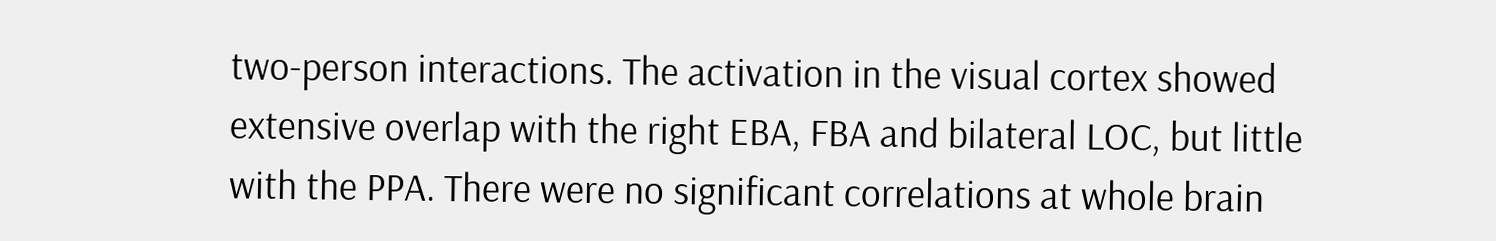two-person interactions. The activation in the visual cortex showed extensive overlap with the right EBA, FBA and bilateral LOC, but little with the PPA. There were no significant correlations at whole brain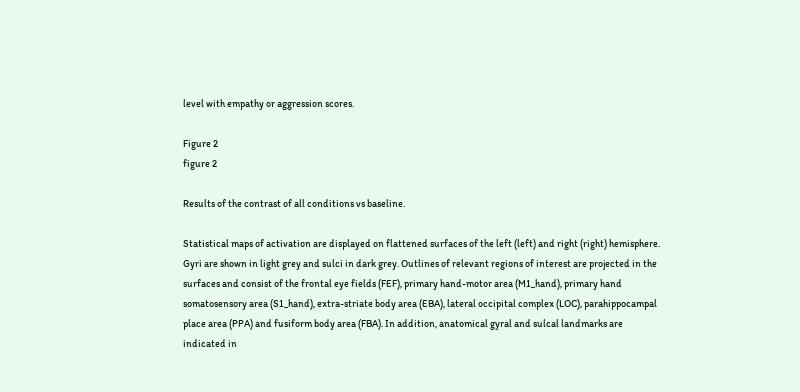level with empathy or aggression scores.

Figure 2
figure 2

Results of the contrast of all conditions vs baseline.

Statistical maps of activation are displayed on flattened surfaces of the left (left) and right (right) hemisphere. Gyri are shown in light grey and sulci in dark grey. Outlines of relevant regions of interest are projected in the surfaces and consist of the frontal eye fields (FEF), primary hand-motor area (M1_hand), primary hand somatosensory area (S1_hand), extra-striate body area (EBA), lateral occipital complex (LOC), parahippocampal place area (PPA) and fusiform body area (FBA). In addition, anatomical gyral and sulcal landmarks are indicated in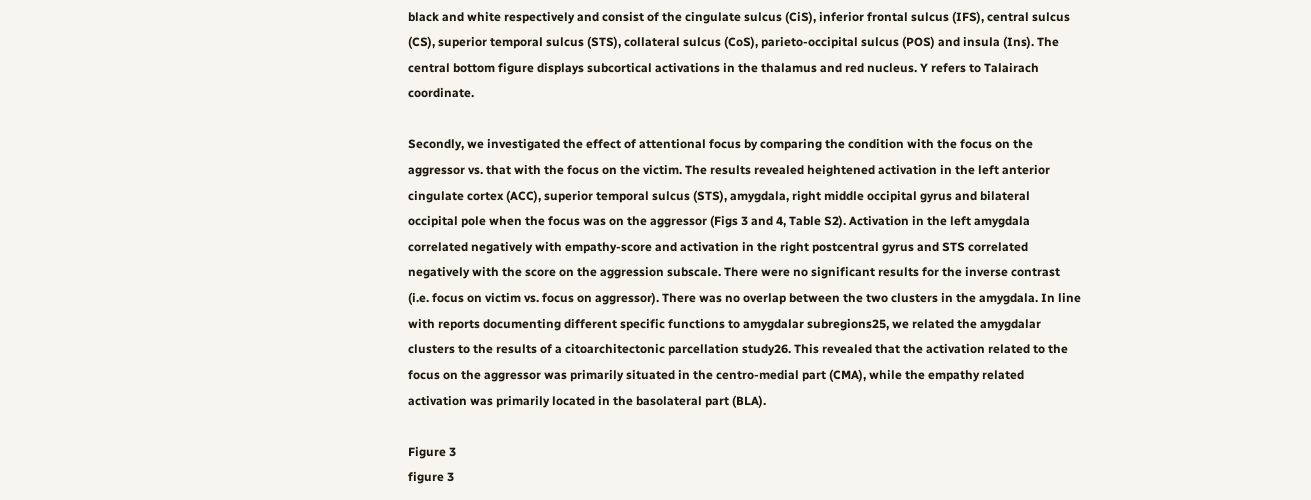black and white respectively and consist of the cingulate sulcus (CiS), inferior frontal sulcus (IFS), central sulcus (CS), superior temporal sulcus (STS), collateral sulcus (CoS), parieto-occipital sulcus (POS) and insula (Ins). The central bottom figure displays subcortical activations in the thalamus and red nucleus. Y refers to Talairach coordinate.

Secondly, we investigated the effect of attentional focus by comparing the condition with the focus on the aggressor vs. that with the focus on the victim. The results revealed heightened activation in the left anterior cingulate cortex (ACC), superior temporal sulcus (STS), amygdala, right middle occipital gyrus and bilateral occipital pole when the focus was on the aggressor (Figs 3 and 4, Table S2). Activation in the left amygdala correlated negatively with empathy-score and activation in the right postcentral gyrus and STS correlated negatively with the score on the aggression subscale. There were no significant results for the inverse contrast (i.e. focus on victim vs. focus on aggressor). There was no overlap between the two clusters in the amygdala. In line with reports documenting different specific functions to amygdalar subregions25, we related the amygdalar clusters to the results of a citoarchitectonic parcellation study26. This revealed that the activation related to the focus on the aggressor was primarily situated in the centro-medial part (CMA), while the empathy related activation was primarily located in the basolateral part (BLA).

Figure 3
figure 3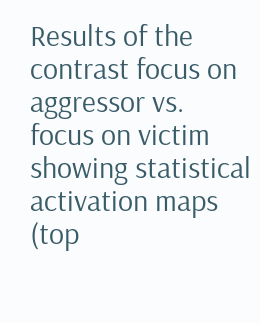Results of the contrast focus on aggressor vs. focus on victim showing statistical activation maps (top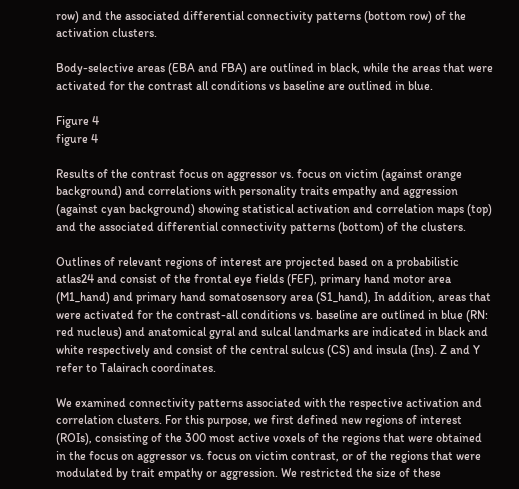row) and the associated differential connectivity patterns (bottom row) of the activation clusters.

Body-selective areas (EBA and FBA) are outlined in black, while the areas that were activated for the contrast all conditions vs baseline are outlined in blue.

Figure 4
figure 4

Results of the contrast focus on aggressor vs. focus on victim (against orange background) and correlations with personality traits empathy and aggression (against cyan background) showing statistical activation and correlation maps (top) and the associated differential connectivity patterns (bottom) of the clusters.

Outlines of relevant regions of interest are projected based on a probabilistic atlas24 and consist of the frontal eye fields (FEF), primary hand motor area (M1_hand) and primary hand somatosensory area (S1_hand), In addition, areas that were activated for the contrast-all conditions vs. baseline are outlined in blue (RN: red nucleus) and anatomical gyral and sulcal landmarks are indicated in black and white respectively and consist of the central sulcus (CS) and insula (Ins). Z and Y refer to Talairach coordinates.

We examined connectivity patterns associated with the respective activation and correlation clusters. For this purpose, we first defined new regions of interest (ROIs), consisting of the 300 most active voxels of the regions that were obtained in the focus on aggressor vs. focus on victim contrast, or of the regions that were modulated by trait empathy or aggression. We restricted the size of these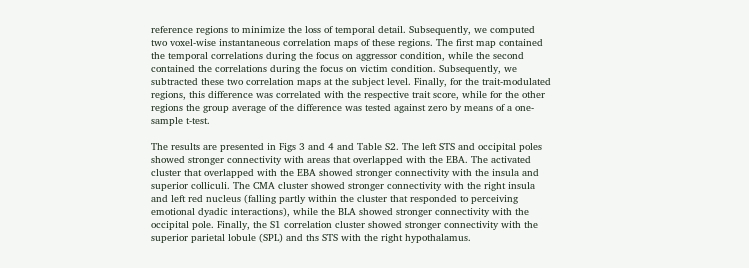reference regions to minimize the loss of temporal detail. Subsequently, we computed two voxel-wise instantaneous correlation maps of these regions. The first map contained the temporal correlations during the focus on aggressor condition, while the second contained the correlations during the focus on victim condition. Subsequently, we subtracted these two correlation maps at the subject level. Finally, for the trait-modulated regions, this difference was correlated with the respective trait score, while for the other regions the group average of the difference was tested against zero by means of a one-sample t-test.

The results are presented in Figs 3 and 4 and Table S2. The left STS and occipital poles showed stronger connectivity with areas that overlapped with the EBA. The activated cluster that overlapped with the EBA showed stronger connectivity with the insula and superior colliculi. The CMA cluster showed stronger connectivity with the right insula and left red nucleus (falling partly within the cluster that responded to perceiving emotional dyadic interactions), while the BLA showed stronger connectivity with the occipital pole. Finally, the S1 correlation cluster showed stronger connectivity with the superior parietal lobule (SPL) and ths STS with the right hypothalamus.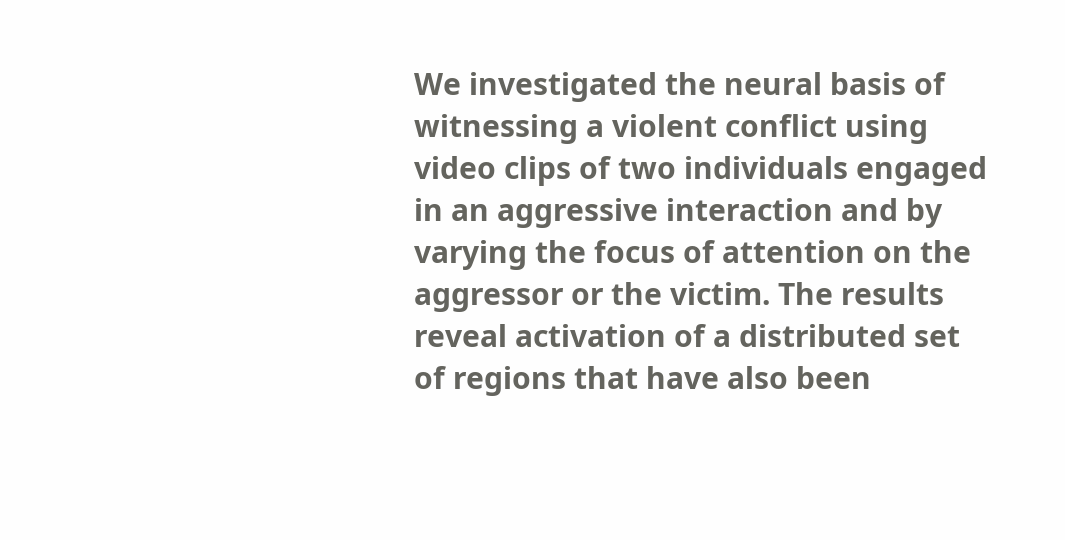We investigated the neural basis of witnessing a violent conflict using video clips of two individuals engaged in an aggressive interaction and by varying the focus of attention on the aggressor or the victim. The results reveal activation of a distributed set of regions that have also been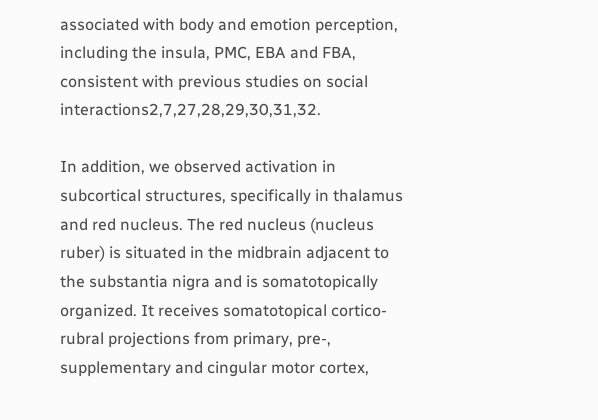associated with body and emotion perception, including the insula, PMC, EBA and FBA, consistent with previous studies on social interactions2,7,27,28,29,30,31,32.

In addition, we observed activation in subcortical structures, specifically in thalamus and red nucleus. The red nucleus (nucleus ruber) is situated in the midbrain adjacent to the substantia nigra and is somatotopically organized. It receives somatotopical cortico-rubral projections from primary, pre-, supplementary and cingular motor cortex,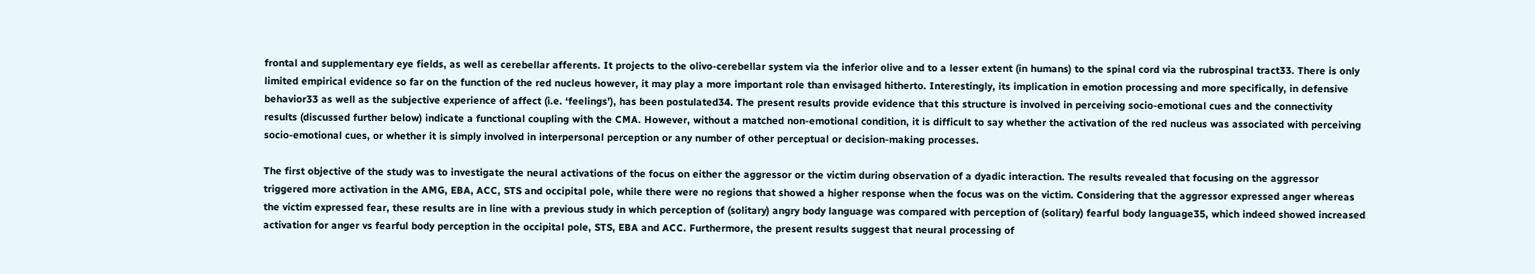frontal and supplementary eye fields, as well as cerebellar afferents. It projects to the olivo-cerebellar system via the inferior olive and to a lesser extent (in humans) to the spinal cord via the rubrospinal tract33. There is only limited empirical evidence so far on the function of the red nucleus however, it may play a more important role than envisaged hitherto. Interestingly, its implication in emotion processing and more specifically, in defensive behavior33 as well as the subjective experience of affect (i.e. ‘feelings’), has been postulated34. The present results provide evidence that this structure is involved in perceiving socio-emotional cues and the connectivity results (discussed further below) indicate a functional coupling with the CMA. However, without a matched non-emotional condition, it is difficult to say whether the activation of the red nucleus was associated with perceiving socio-emotional cues, or whether it is simply involved in interpersonal perception or any number of other perceptual or decision-making processes.

The first objective of the study was to investigate the neural activations of the focus on either the aggressor or the victim during observation of a dyadic interaction. The results revealed that focusing on the aggressor triggered more activation in the AMG, EBA, ACC, STS and occipital pole, while there were no regions that showed a higher response when the focus was on the victim. Considering that the aggressor expressed anger whereas the victim expressed fear, these results are in line with a previous study in which perception of (solitary) angry body language was compared with perception of (solitary) fearful body language35, which indeed showed increased activation for anger vs fearful body perception in the occipital pole, STS, EBA and ACC. Furthermore, the present results suggest that neural processing of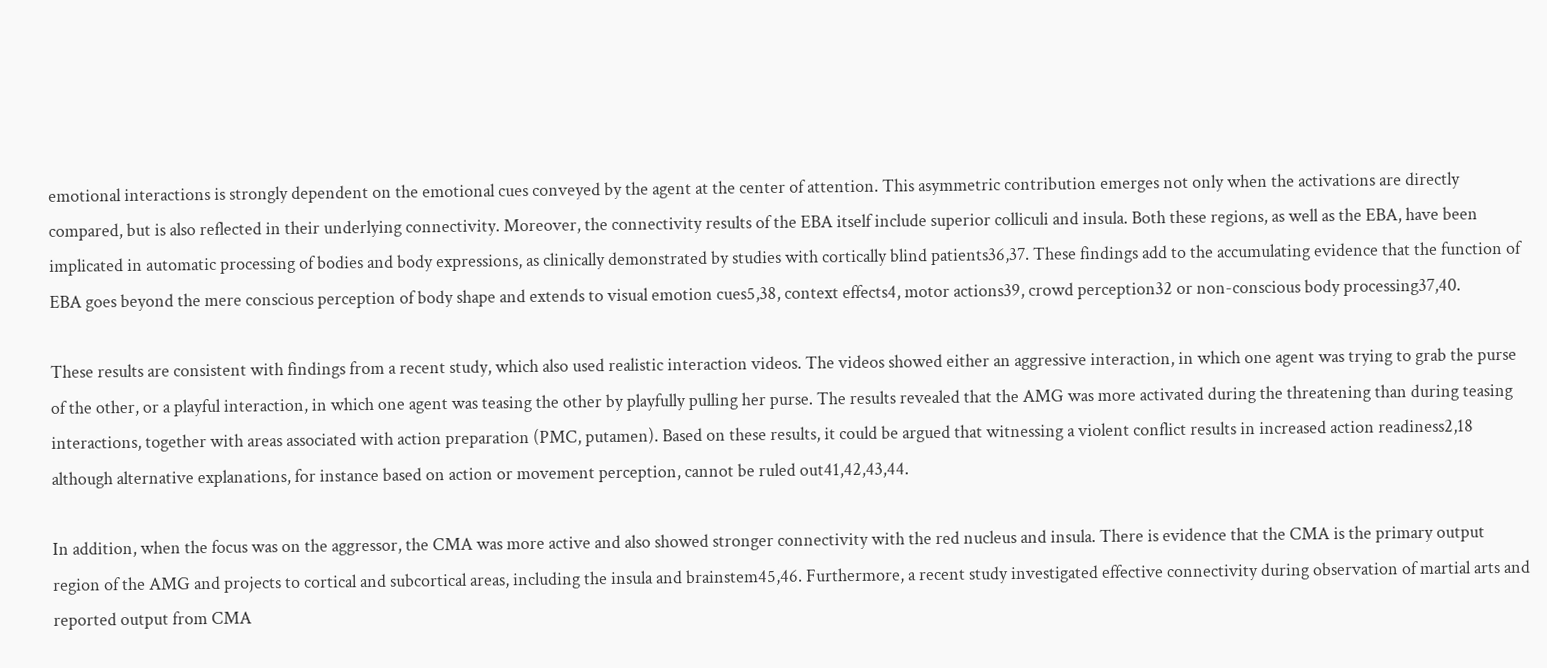emotional interactions is strongly dependent on the emotional cues conveyed by the agent at the center of attention. This asymmetric contribution emerges not only when the activations are directly compared, but is also reflected in their underlying connectivity. Moreover, the connectivity results of the EBA itself include superior colliculi and insula. Both these regions, as well as the EBA, have been implicated in automatic processing of bodies and body expressions, as clinically demonstrated by studies with cortically blind patients36,37. These findings add to the accumulating evidence that the function of EBA goes beyond the mere conscious perception of body shape and extends to visual emotion cues5,38, context effects4, motor actions39, crowd perception32 or non-conscious body processing37,40.

These results are consistent with findings from a recent study, which also used realistic interaction videos. The videos showed either an aggressive interaction, in which one agent was trying to grab the purse of the other, or a playful interaction, in which one agent was teasing the other by playfully pulling her purse. The results revealed that the AMG was more activated during the threatening than during teasing interactions, together with areas associated with action preparation (PMC, putamen). Based on these results, it could be argued that witnessing a violent conflict results in increased action readiness2,18 although alternative explanations, for instance based on action or movement perception, cannot be ruled out41,42,43,44.

In addition, when the focus was on the aggressor, the CMA was more active and also showed stronger connectivity with the red nucleus and insula. There is evidence that the CMA is the primary output region of the AMG and projects to cortical and subcortical areas, including the insula and brainstem45,46. Furthermore, a recent study investigated effective connectivity during observation of martial arts and reported output from CMA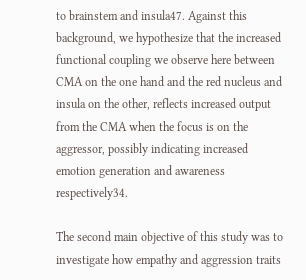to brainstem and insula47. Against this background, we hypothesize that the increased functional coupling we observe here between CMA on the one hand and the red nucleus and insula on the other, reflects increased output from the CMA when the focus is on the aggressor, possibly indicating increased emotion generation and awareness respectively34.

The second main objective of this study was to investigate how empathy and aggression traits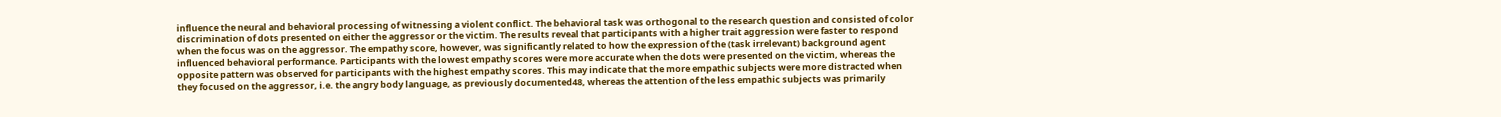influence the neural and behavioral processing of witnessing a violent conflict. The behavioral task was orthogonal to the research question and consisted of color discrimination of dots presented on either the aggressor or the victim. The results reveal that participants with a higher trait aggression were faster to respond when the focus was on the aggressor. The empathy score, however, was significantly related to how the expression of the (task irrelevant) background agent influenced behavioral performance. Participants with the lowest empathy scores were more accurate when the dots were presented on the victim, whereas the opposite pattern was observed for participants with the highest empathy scores. This may indicate that the more empathic subjects were more distracted when they focused on the aggressor, i.e. the angry body language, as previously documented48, whereas the attention of the less empathic subjects was primarily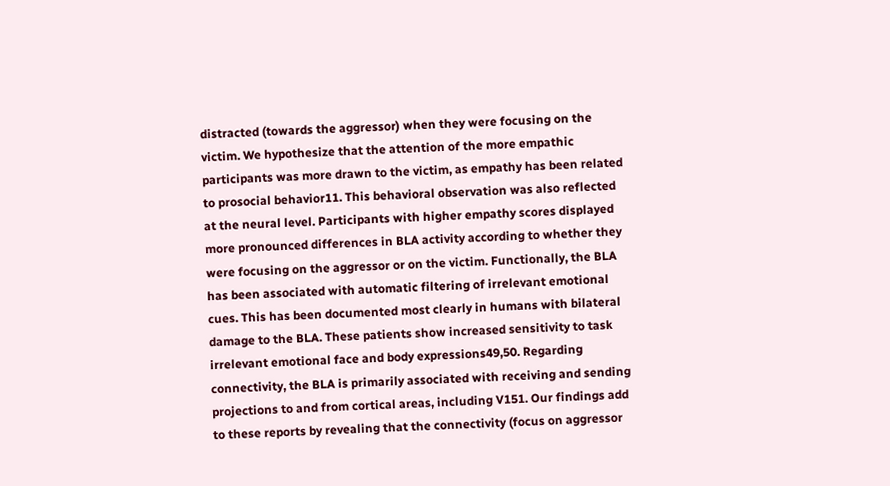distracted (towards the aggressor) when they were focusing on the victim. We hypothesize that the attention of the more empathic participants was more drawn to the victim, as empathy has been related to prosocial behavior11. This behavioral observation was also reflected at the neural level. Participants with higher empathy scores displayed more pronounced differences in BLA activity according to whether they were focusing on the aggressor or on the victim. Functionally, the BLA has been associated with automatic filtering of irrelevant emotional cues. This has been documented most clearly in humans with bilateral damage to the BLA. These patients show increased sensitivity to task irrelevant emotional face and body expressions49,50. Regarding connectivity, the BLA is primarily associated with receiving and sending projections to and from cortical areas, including V151. Our findings add to these reports by revealing that the connectivity (focus on aggressor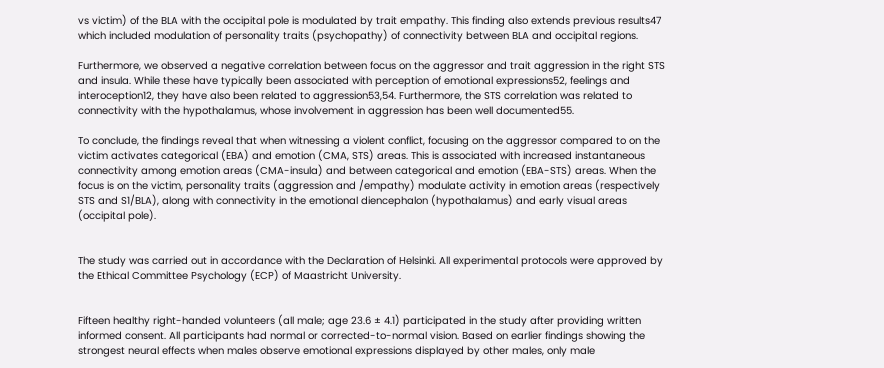vs victim) of the BLA with the occipital pole is modulated by trait empathy. This finding also extends previous results47 which included modulation of personality traits (psychopathy) of connectivity between BLA and occipital regions.

Furthermore, we observed a negative correlation between focus on the aggressor and trait aggression in the right STS and insula. While these have typically been associated with perception of emotional expressions52, feelings and interoception12, they have also been related to aggression53,54. Furthermore, the STS correlation was related to connectivity with the hypothalamus, whose involvement in aggression has been well documented55.

To conclude, the findings reveal that when witnessing a violent conflict, focusing on the aggressor compared to on the victim activates categorical (EBA) and emotion (CMA, STS) areas. This is associated with increased instantaneous connectivity among emotion areas (CMA-insula) and between categorical and emotion (EBA-STS) areas. When the focus is on the victim, personality traits (aggression and /empathy) modulate activity in emotion areas (respectively STS and S1/BLA), along with connectivity in the emotional diencephalon (hypothalamus) and early visual areas (occipital pole).


The study was carried out in accordance with the Declaration of Helsinki. All experimental protocols were approved by the Ethical Committee Psychology (ECP) of Maastricht University.


Fifteen healthy right-handed volunteers (all male; age 23.6 ± 4.1) participated in the study after providing written informed consent. All participants had normal or corrected-to-normal vision. Based on earlier findings showing the strongest neural effects when males observe emotional expressions displayed by other males, only male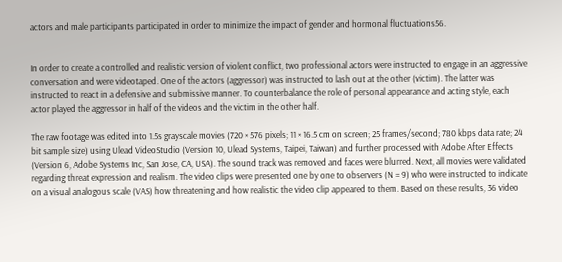actors and male participants participated in order to minimize the impact of gender and hormonal fluctuations56.


In order to create a controlled and realistic version of violent conflict, two professional actors were instructed to engage in an aggressive conversation and were videotaped. One of the actors (aggressor) was instructed to lash out at the other (victim). The latter was instructed to react in a defensive and submissive manner. To counterbalance the role of personal appearance and acting style, each actor played the aggressor in half of the videos and the victim in the other half.

The raw footage was edited into 1.5s grayscale movies (720 × 576 pixels; 11 × 16.5 cm on screen; 25 frames/second; 780 kbps data rate; 24 bit sample size) using Ulead VideoStudio (Version 10, Ulead Systems, Taipei, Taiwan) and further processed with Adobe After Effects (Version 6, Adobe Systems Inc, San Jose, CA, USA). The sound track was removed and faces were blurred. Next, all movies were validated regarding threat expression and realism. The video clips were presented one by one to observers (N = 9) who were instructed to indicate on a visual analogous scale (VAS) how threatening and how realistic the video clip appeared to them. Based on these results, 36 video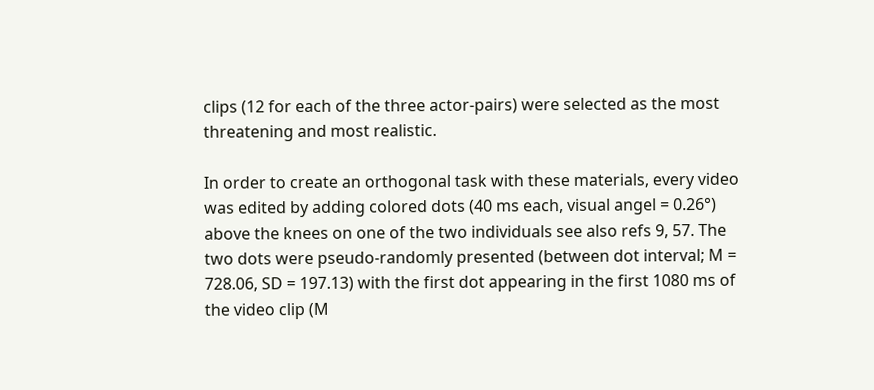clips (12 for each of the three actor-pairs) were selected as the most threatening and most realistic.

In order to create an orthogonal task with these materials, every video was edited by adding colored dots (40 ms each, visual angel = 0.26°) above the knees on one of the two individuals see also refs 9, 57. The two dots were pseudo-randomly presented (between dot interval; M = 728.06, SD = 197.13) with the first dot appearing in the first 1080 ms of the video clip (M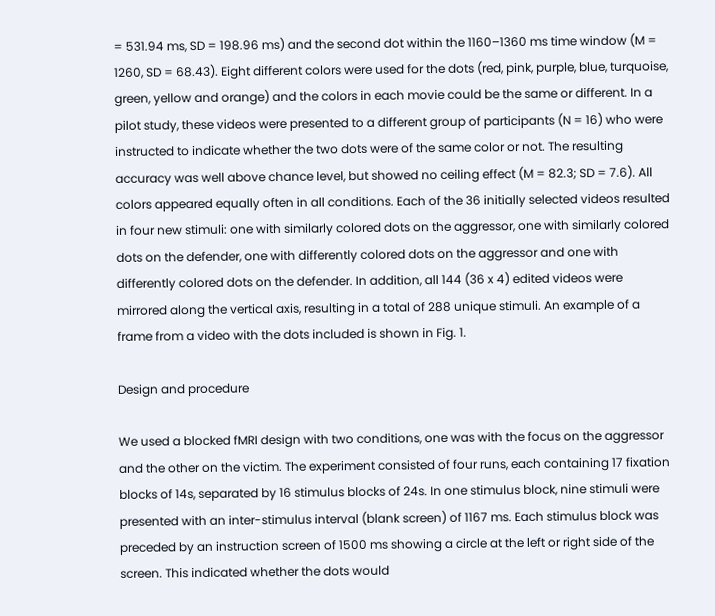= 531.94 ms, SD = 198.96 ms) and the second dot within the 1160–1360 ms time window (M = 1260, SD = 68.43). Eight different colors were used for the dots (red, pink, purple, blue, turquoise, green, yellow and orange) and the colors in each movie could be the same or different. In a pilot study, these videos were presented to a different group of participants (N = 16) who were instructed to indicate whether the two dots were of the same color or not. The resulting accuracy was well above chance level, but showed no ceiling effect (M = 82.3; SD = 7.6). All colors appeared equally often in all conditions. Each of the 36 initially selected videos resulted in four new stimuli: one with similarly colored dots on the aggressor, one with similarly colored dots on the defender, one with differently colored dots on the aggressor and one with differently colored dots on the defender. In addition, all 144 (36 x 4) edited videos were mirrored along the vertical axis, resulting in a total of 288 unique stimuli. An example of a frame from a video with the dots included is shown in Fig. 1.

Design and procedure

We used a blocked fMRI design with two conditions, one was with the focus on the aggressor and the other on the victim. The experiment consisted of four runs, each containing 17 fixation blocks of 14s, separated by 16 stimulus blocks of 24s. In one stimulus block, nine stimuli were presented with an inter-stimulus interval (blank screen) of 1167 ms. Each stimulus block was preceded by an instruction screen of 1500 ms showing a circle at the left or right side of the screen. This indicated whether the dots would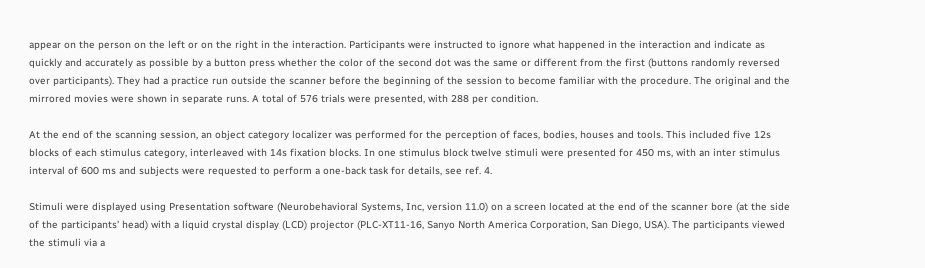appear on the person on the left or on the right in the interaction. Participants were instructed to ignore what happened in the interaction and indicate as quickly and accurately as possible by a button press whether the color of the second dot was the same or different from the first (buttons randomly reversed over participants). They had a practice run outside the scanner before the beginning of the session to become familiar with the procedure. The original and the mirrored movies were shown in separate runs. A total of 576 trials were presented, with 288 per condition.

At the end of the scanning session, an object category localizer was performed for the perception of faces, bodies, houses and tools. This included five 12s blocks of each stimulus category, interleaved with 14s fixation blocks. In one stimulus block twelve stimuli were presented for 450 ms, with an inter stimulus interval of 600 ms and subjects were requested to perform a one-back task for details, see ref. 4.

Stimuli were displayed using Presentation software (Neurobehavioral Systems, Inc, version 11.0) on a screen located at the end of the scanner bore (at the side of the participants’ head) with a liquid crystal display (LCD) projector (PLC-XT11-16, Sanyo North America Corporation, San Diego, USA). The participants viewed the stimuli via a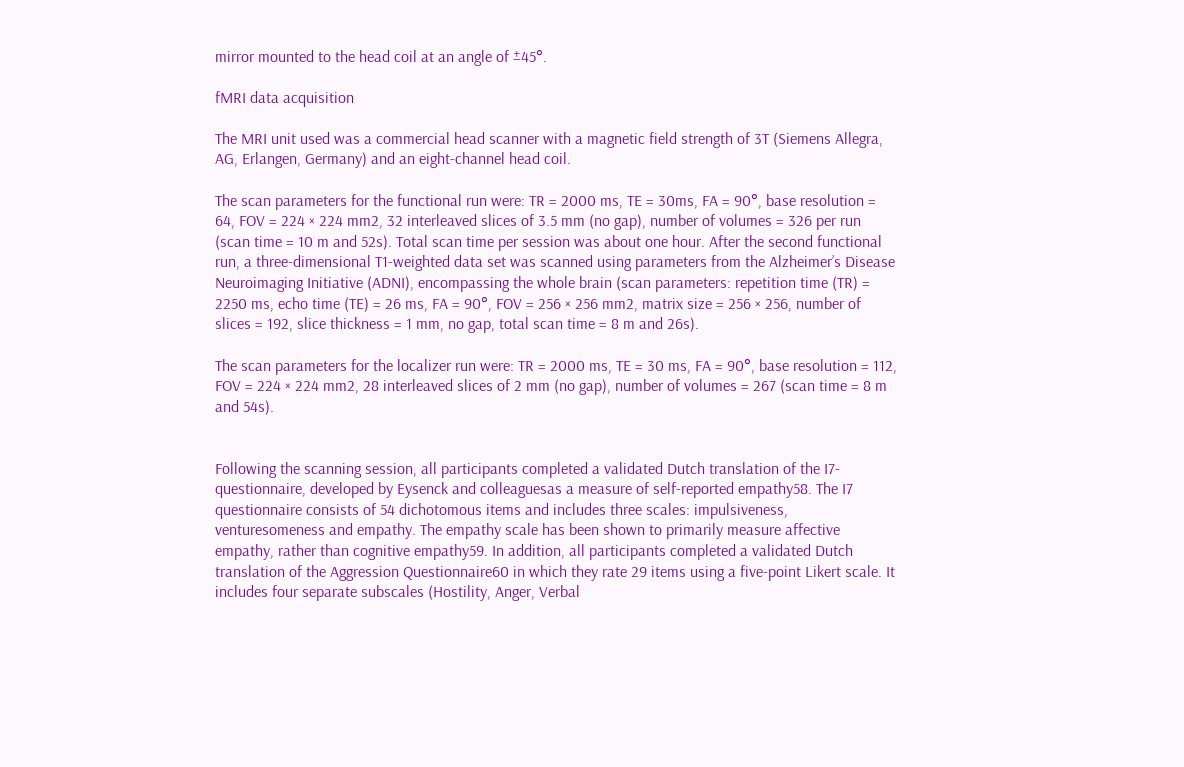mirror mounted to the head coil at an angle of ±45°.

fMRI data acquisition

The MRI unit used was a commercial head scanner with a magnetic field strength of 3T (Siemens Allegra, AG, Erlangen, Germany) and an eight-channel head coil.

The scan parameters for the functional run were: TR = 2000 ms, TE = 30ms, FA = 90°, base resolution = 64, FOV = 224 × 224 mm2, 32 interleaved slices of 3.5 mm (no gap), number of volumes = 326 per run (scan time = 10 m and 52s). Total scan time per session was about one hour. After the second functional run, a three-dimensional T1-weighted data set was scanned using parameters from the Alzheimer’s Disease Neuroimaging Initiative (ADNI), encompassing the whole brain (scan parameters: repetition time (TR) = 2250 ms, echo time (TE) = 26 ms, FA = 90°, FOV = 256 × 256 mm2, matrix size = 256 × 256, number of slices = 192, slice thickness = 1 mm, no gap, total scan time = 8 m and 26s).

The scan parameters for the localizer run were: TR = 2000 ms, TE = 30 ms, FA = 90°, base resolution = 112, FOV = 224 × 224 mm2, 28 interleaved slices of 2 mm (no gap), number of volumes = 267 (scan time = 8 m and 54s).


Following the scanning session, all participants completed a validated Dutch translation of the I7-questionnaire, developed by Eysenck and colleaguesas a measure of self-reported empathy58. The I7 questionnaire consists of 54 dichotomous items and includes three scales: impulsiveness, venturesomeness and empathy. The empathy scale has been shown to primarily measure affective empathy, rather than cognitive empathy59. In addition, all participants completed a validated Dutch translation of the Aggression Questionnaire60 in which they rate 29 items using a five-point Likert scale. It includes four separate subscales (Hostility, Anger, Verbal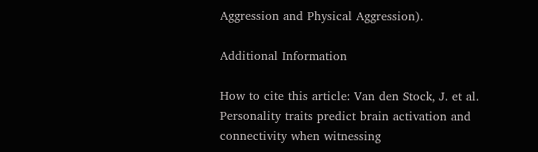Aggression and Physical Aggression).

Additional Information

How to cite this article: Van den Stock, J. et al. Personality traits predict brain activation and connectivity when witnessing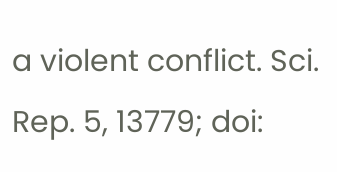a violent conflict. Sci. Rep. 5, 13779; doi: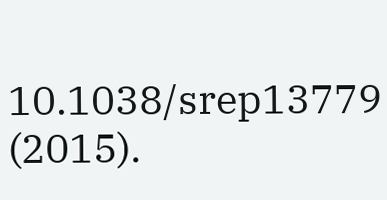10.1038/srep13779 (2015).